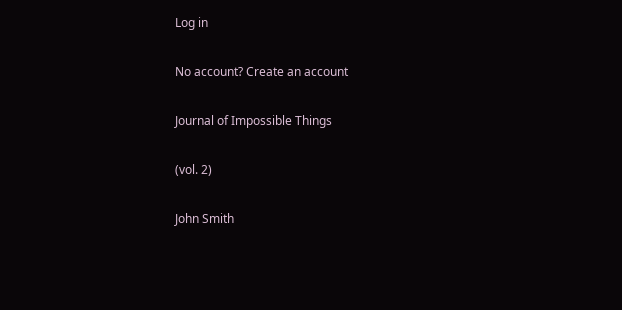Log in

No account? Create an account

Journal of Impossible Things

(vol. 2)

John Smith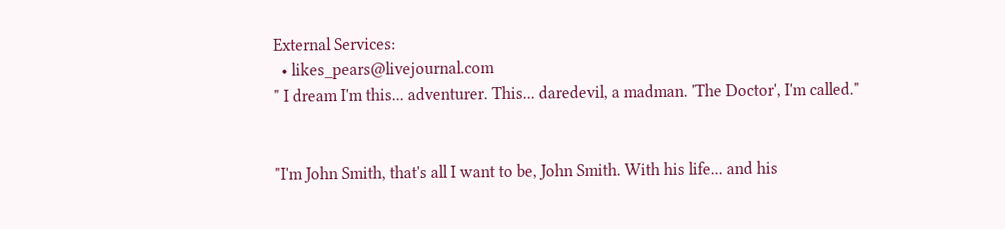External Services:
  • likes_pears@livejournal.com
" I dream I'm this... adventurer. This... daredevil, a madman. 'The Doctor', I'm called."


"I'm John Smith, that's all I want to be, John Smith. With his life... and his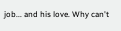job... and his love. Why can't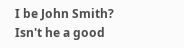I be John Smith? Isn't he a good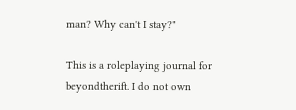man? Why can't I stay?"

This is a roleplaying journal for beyondtherift. I do not own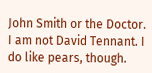John Smith or the Doctor. I am not David Tennant. I do like pears, though.